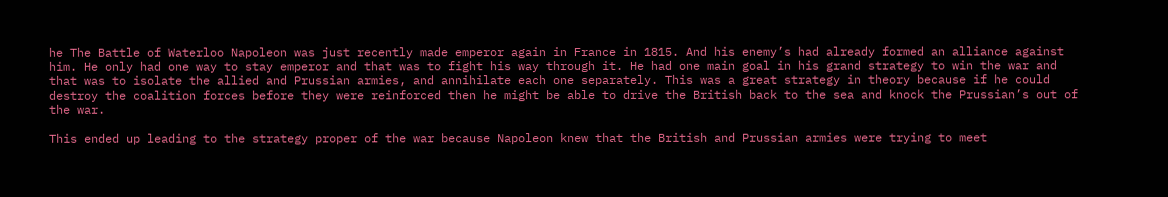he The Battle of Waterloo Napoleon was just recently made emperor again in France in 1815. And his enemy’s had already formed an alliance against him. He only had one way to stay emperor and that was to fight his way through it. He had one main goal in his grand strategy to win the war and that was to isolate the allied and Prussian armies, and annihilate each one separately. This was a great strategy in theory because if he could destroy the coalition forces before they were reinforced then he might be able to drive the British back to the sea and knock the Prussian’s out of the war.

This ended up leading to the strategy proper of the war because Napoleon knew that the British and Prussian armies were trying to meet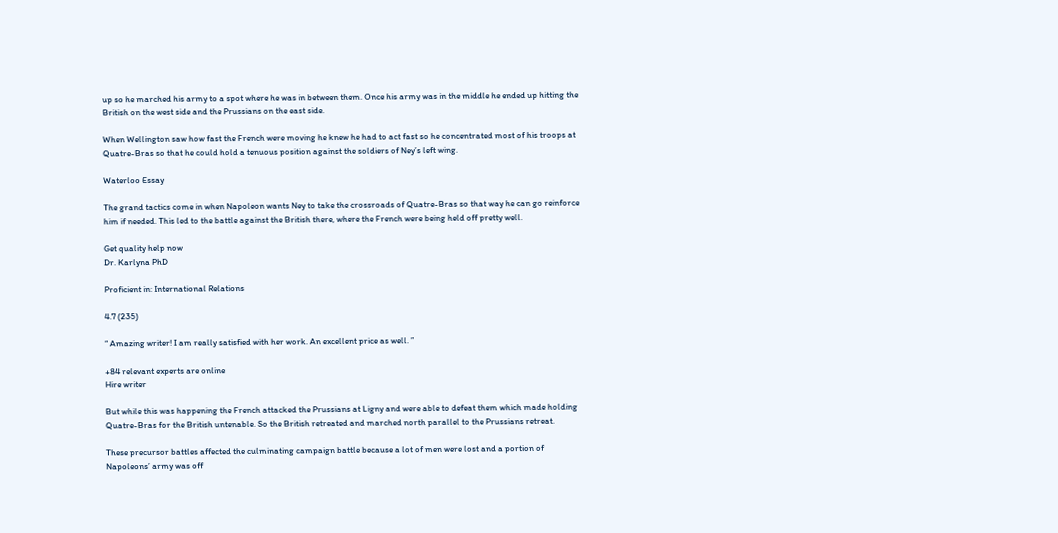up so he marched his army to a spot where he was in between them. Once his army was in the middle he ended up hitting the British on the west side and the Prussians on the east side.

When Wellington saw how fast the French were moving he knew he had to act fast so he concentrated most of his troops at Quatre-Bras so that he could hold a tenuous position against the soldiers of Ney’s left wing.

Waterloo Essay

The grand tactics come in when Napoleon wants Ney to take the crossroads of Quatre-Bras so that way he can go reinforce him if needed. This led to the battle against the British there, where the French were being held off pretty well.

Get quality help now
Dr. Karlyna PhD

Proficient in: International Relations

4.7 (235)

“ Amazing writer! I am really satisfied with her work. An excellent price as well. ”

+84 relevant experts are online
Hire writer

But while this was happening the French attacked the Prussians at Ligny and were able to defeat them which made holding Quatre-Bras for the British untenable. So the British retreated and marched north parallel to the Prussians retreat.

These precursor battles affected the culminating campaign battle because a lot of men were lost and a portion of Napoleons’ army was off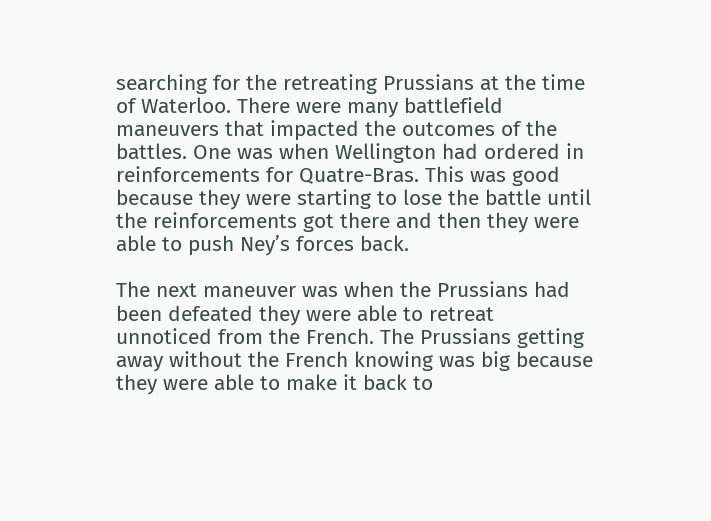searching for the retreating Prussians at the time of Waterloo. There were many battlefield maneuvers that impacted the outcomes of the battles. One was when Wellington had ordered in reinforcements for Quatre-Bras. This was good because they were starting to lose the battle until the reinforcements got there and then they were able to push Ney’s forces back.

The next maneuver was when the Prussians had been defeated they were able to retreat unnoticed from the French. The Prussians getting away without the French knowing was big because they were able to make it back to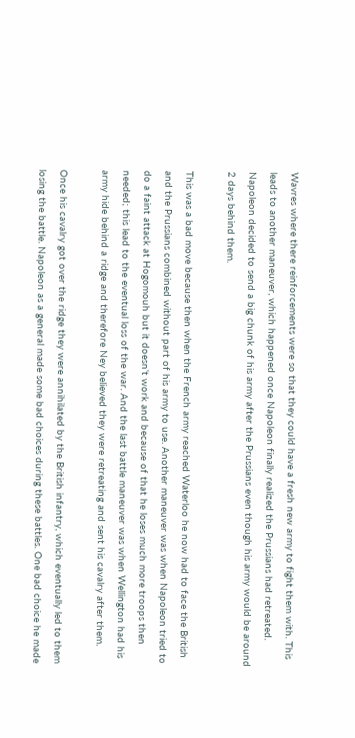Wavres where there reinforcements were so that they could have a fresh new army to fight them with. This leads to another maneuver, which happened once Napoleon finally realized the Prussians had retreated. Napoleon decided to send a big chunk of his army after the Prussians even though his army would be around 2 days behind them.

This was a bad move because then when the French army reached Waterloo he now had to face the British and the Prussians combined without part of his army to use. Another maneuver was when Napoleon tried to do a faint attack at Hogomouh but it doesn’t work and because of that he loses much more troops then needed; this lead to the eventual loss of the war. And the last battle maneuver was when Wellington had his army hide behind a ridge and therefore Ney believed they were retreating and sent his cavalry after them.

Once his cavalry got over the ridge they were annihilated by the British infantry, which eventually led to them losing the battle. Napoleon as a general made some bad choices during these battles. One bad choice he made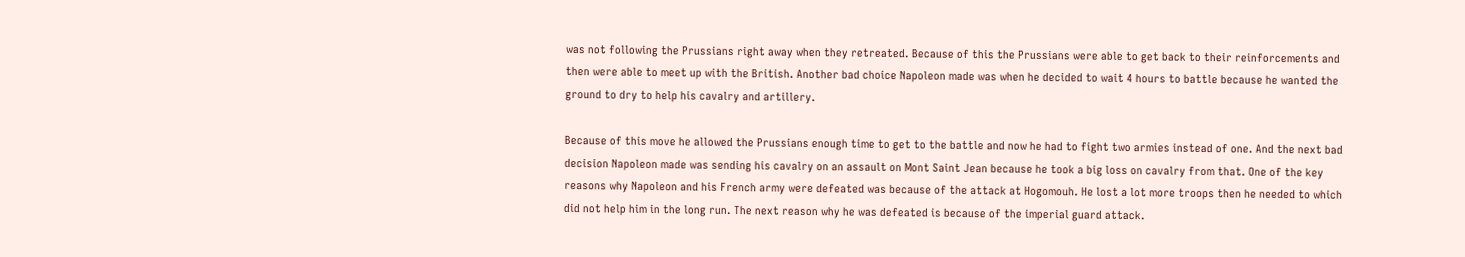was not following the Prussians right away when they retreated. Because of this the Prussians were able to get back to their reinforcements and then were able to meet up with the British. Another bad choice Napoleon made was when he decided to wait 4 hours to battle because he wanted the ground to dry to help his cavalry and artillery.

Because of this move he allowed the Prussians enough time to get to the battle and now he had to fight two armies instead of one. And the next bad decision Napoleon made was sending his cavalry on an assault on Mont Saint Jean because he took a big loss on cavalry from that. One of the key reasons why Napoleon and his French army were defeated was because of the attack at Hogomouh. He lost a lot more troops then he needed to which did not help him in the long run. The next reason why he was defeated is because of the imperial guard attack.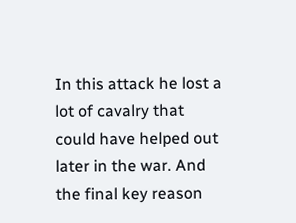In this attack he lost a lot of cavalry that could have helped out later in the war. And the final key reason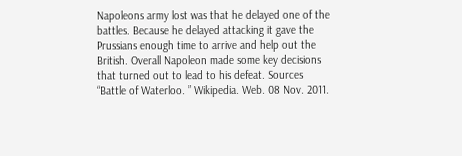Napoleons army lost was that he delayed one of the battles. Because he delayed attacking it gave the Prussians enough time to arrive and help out the British. Overall Napoleon made some key decisions that turned out to lead to his defeat. Sources “Battle of Waterloo. ” Wikipedia. Web. 08 Nov. 2011.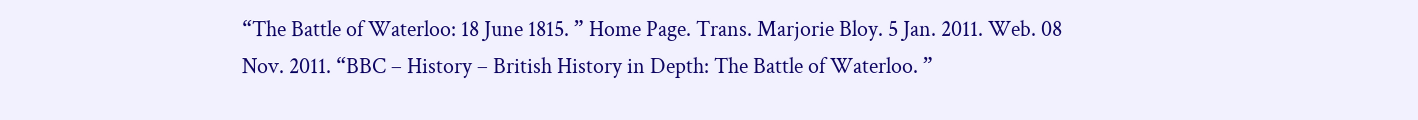“The Battle of Waterloo: 18 June 1815. ” Home Page. Trans. Marjorie Bloy. 5 Jan. 2011. Web. 08 Nov. 2011. “BBC – History – British History in Depth: The Battle of Waterloo. ”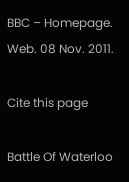BBC – Homepage. Web. 08 Nov. 2011.

Cite this page

Battle Of Waterloo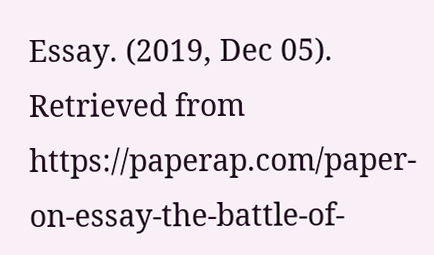Essay. (2019, Dec 05). Retrieved from https://paperap.com/paper-on-essay-the-battle-of-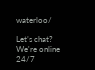waterloo/

Let’s chat?  We're online 24/7